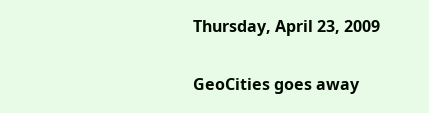Thursday, April 23, 2009

GeoCities goes away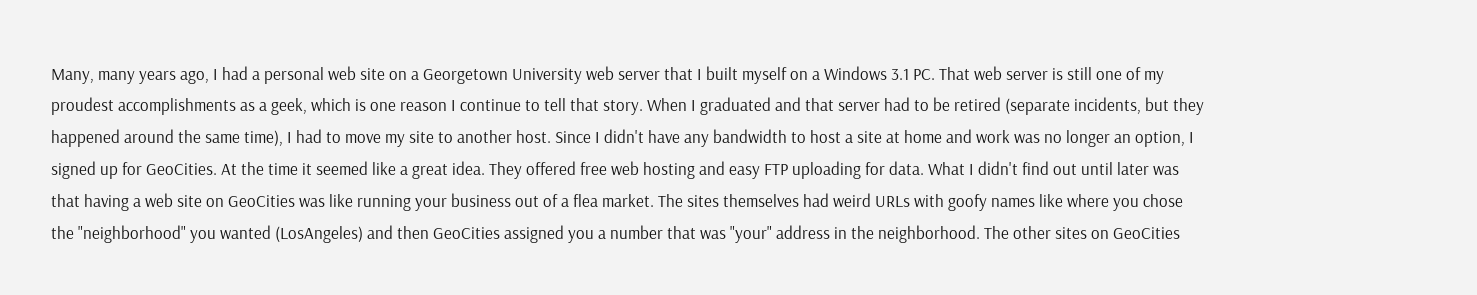Many, many years ago, I had a personal web site on a Georgetown University web server that I built myself on a Windows 3.1 PC. That web server is still one of my proudest accomplishments as a geek, which is one reason I continue to tell that story. When I graduated and that server had to be retired (separate incidents, but they happened around the same time), I had to move my site to another host. Since I didn't have any bandwidth to host a site at home and work was no longer an option, I signed up for GeoCities. At the time it seemed like a great idea. They offered free web hosting and easy FTP uploading for data. What I didn't find out until later was that having a web site on GeoCities was like running your business out of a flea market. The sites themselves had weird URLs with goofy names like where you chose the "neighborhood" you wanted (LosAngeles) and then GeoCities assigned you a number that was "your" address in the neighborhood. The other sites on GeoCities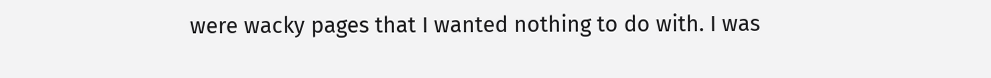were wacky pages that I wanted nothing to do with. I was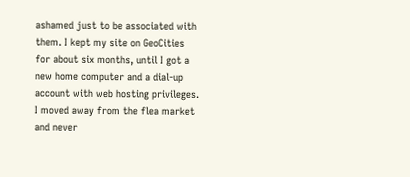ashamed just to be associated with them. I kept my site on GeoCities for about six months, until I got a new home computer and a dial-up account with web hosting privileges. I moved away from the flea market and never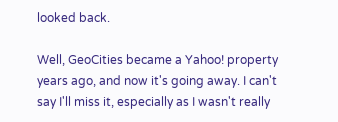looked back.

Well, GeoCities became a Yahoo! property years ago, and now it's going away. I can't say I'll miss it, especially as I wasn't really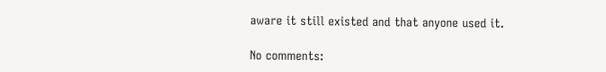aware it still existed and that anyone used it.

No comments: